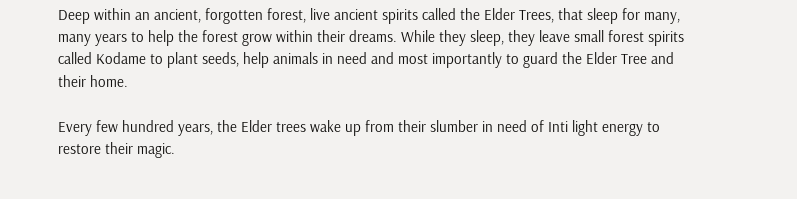Deep within an ancient, forgotten forest, live ancient spirits called the Elder Trees, that sleep for many, many years to help the forest grow within their dreams. While they sleep, they leave small forest spirits called Kodame to plant seeds, help animals in need and most importantly to guard the Elder Tree and their home.

Every few hundred years, the Elder trees wake up from their slumber in need of Inti light energy to restore their magic.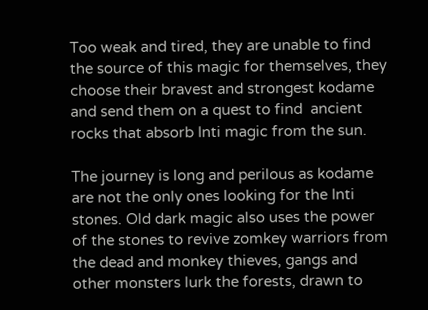Too weak and tired, they are unable to find the source of this magic for themselves, they choose their bravest and strongest kodame and send them on a quest to find  ancient rocks that absorb Inti magic from the sun.

The journey is long and perilous as kodame are not the only ones looking for the Inti stones. Old dark magic also uses the power of the stones to revive zomkey warriors from the dead and monkey thieves, gangs and other monsters lurk the forests, drawn to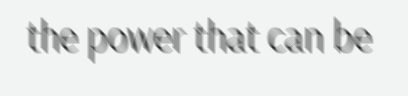the power that can be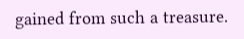gained from such a treasure.